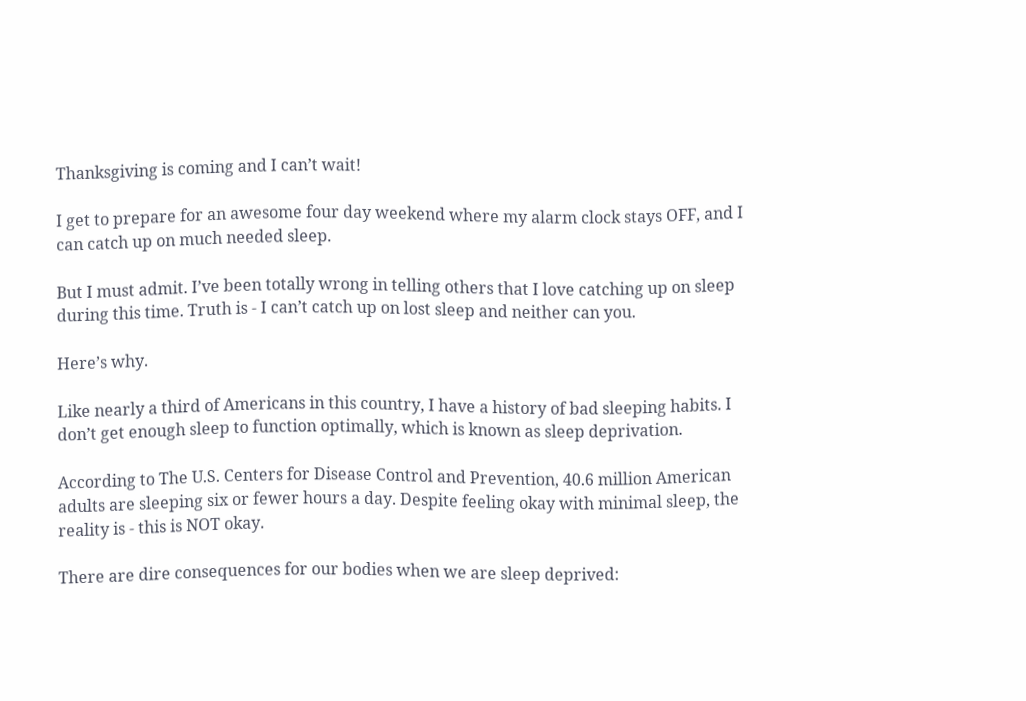Thanksgiving is coming and I can’t wait!

I get to prepare for an awesome four day weekend where my alarm clock stays OFF, and I can catch up on much needed sleep.

But I must admit. I’ve been totally wrong in telling others that I love catching up on sleep during this time. Truth is - I can’t catch up on lost sleep and neither can you.

Here’s why.

Like nearly a third of Americans in this country, I have a history of bad sleeping habits. I don’t get enough sleep to function optimally, which is known as sleep deprivation.

According to The U.S. Centers for Disease Control and Prevention, 40.6 million American adults are sleeping six or fewer hours a day. Despite feeling okay with minimal sleep, the reality is - this is NOT okay.

There are dire consequences for our bodies when we are sleep deprived: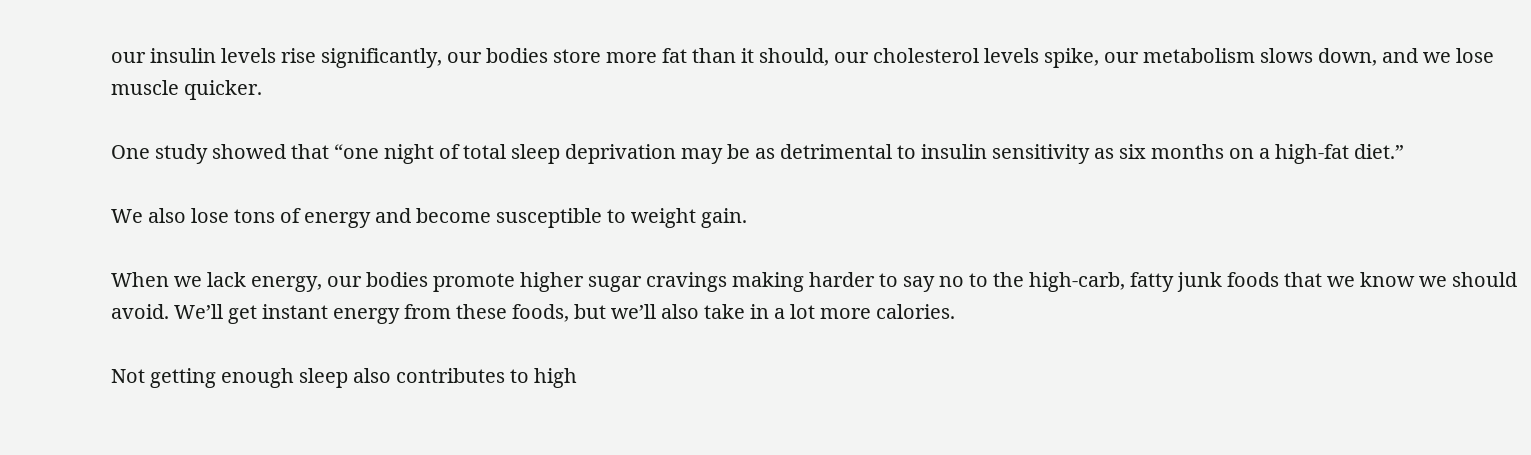our insulin levels rise significantly, our bodies store more fat than it should, our cholesterol levels spike, our metabolism slows down, and we lose muscle quicker.

One study showed that “one night of total sleep deprivation may be as detrimental to insulin sensitivity as six months on a high-fat diet.”

We also lose tons of energy and become susceptible to weight gain.

When we lack energy, our bodies promote higher sugar cravings making harder to say no to the high-carb, fatty junk foods that we know we should avoid. We’ll get instant energy from these foods, but we’ll also take in a lot more calories.

Not getting enough sleep also contributes to high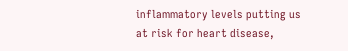inflammatory levels putting us at risk for heart disease,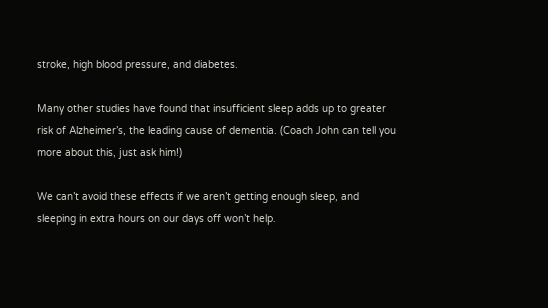stroke, high blood pressure, and diabetes.

Many other studies have found that insufficient sleep adds up to greater risk of Alzheimer’s, the leading cause of dementia. (Coach John can tell you more about this, just ask him!)

We can’t avoid these effects if we aren’t getting enough sleep, and sleeping in extra hours on our days off won’t help.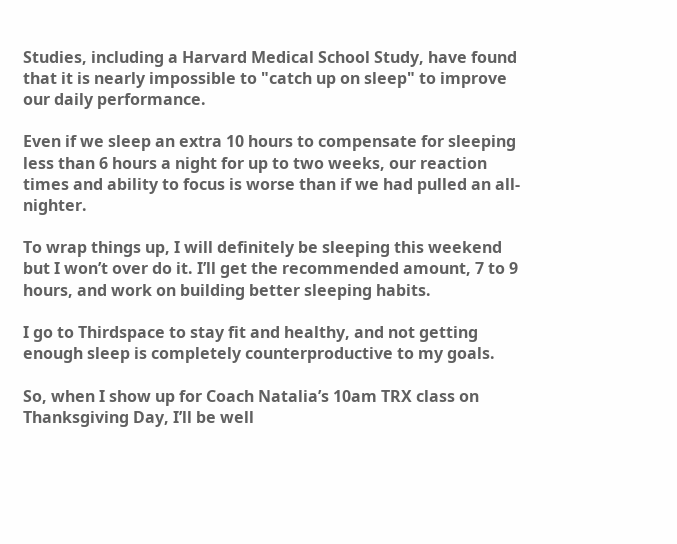Studies, including a Harvard Medical School Study, have found that it is nearly impossible to "catch up on sleep" to improve our daily performance.

Even if we sleep an extra 10 hours to compensate for sleeping less than 6 hours a night for up to two weeks, our reaction times and ability to focus is worse than if we had pulled an all-nighter.

To wrap things up, I will definitely be sleeping this weekend but I won’t over do it. I’ll get the recommended amount, 7 to 9 hours, and work on building better sleeping habits.

I go to Thirdspace to stay fit and healthy, and not getting enough sleep is completely counterproductive to my goals.

So, when I show up for Coach Natalia’s 10am TRX class on Thanksgiving Day, I’ll be well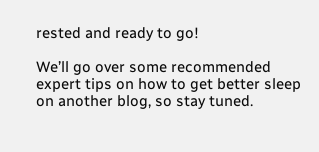rested and ready to go!

We’ll go over some recommended expert tips on how to get better sleep on another blog, so stay tuned.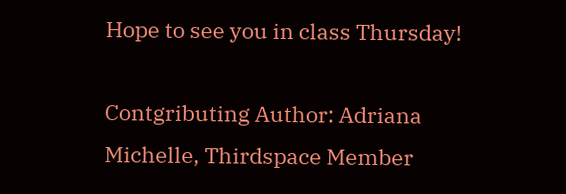Hope to see you in class Thursday!

Contgributing Author: Adriana Michelle, Thirdspace Member